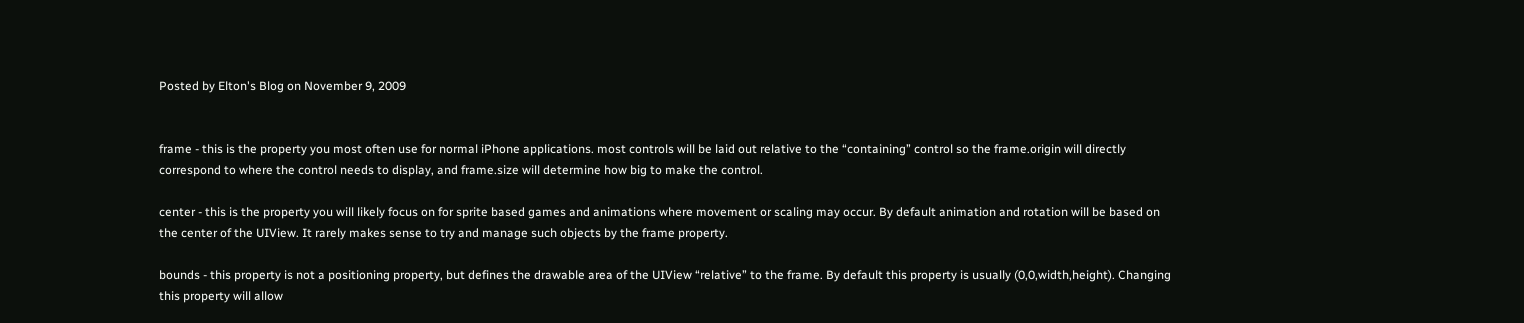Posted by Elton's Blog on November 9, 2009


frame - this is the property you most often use for normal iPhone applications. most controls will be laid out relative to the “containing” control so the frame.origin will directly correspond to where the control needs to display, and frame.size will determine how big to make the control.

center - this is the property you will likely focus on for sprite based games and animations where movement or scaling may occur. By default animation and rotation will be based on the center of the UIView. It rarely makes sense to try and manage such objects by the frame property.

bounds - this property is not a positioning property, but defines the drawable area of the UIView “relative” to the frame. By default this property is usually (0,0,width,height). Changing this property will allow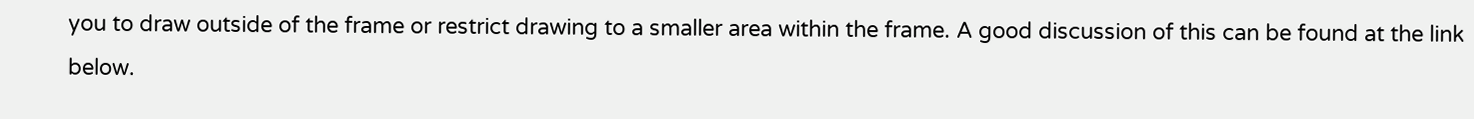you to draw outside of the frame or restrict drawing to a smaller area within the frame. A good discussion of this can be found at the link below.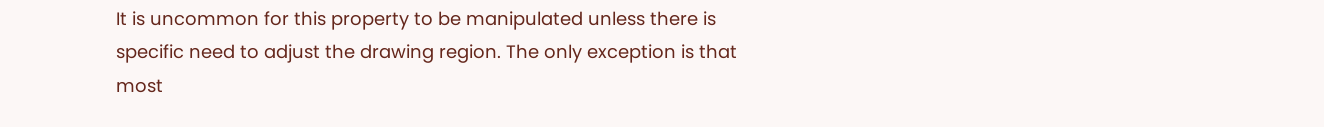It is uncommon for this property to be manipulated unless there is specific need to adjust the drawing region. The only exception is that most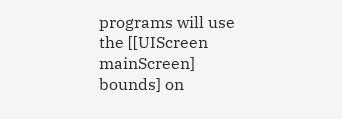programs will use the [[UIScreen mainScreen] bounds] on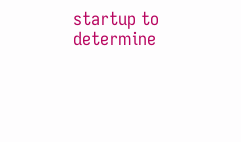startup to determine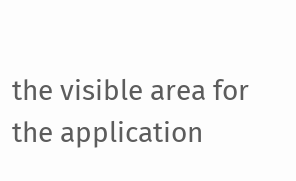the visible area for the application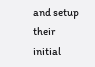and setup their initial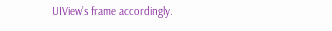UIView’s frame accordingly.